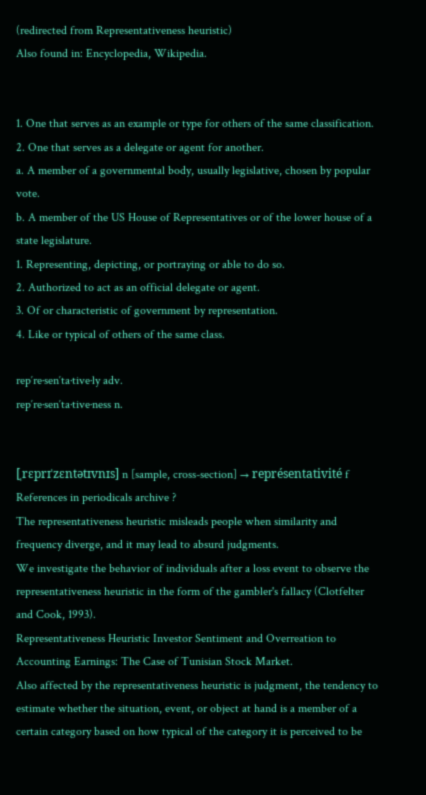(redirected from Representativeness heuristic)
Also found in: Encyclopedia, Wikipedia.


1. One that serves as an example or type for others of the same classification.
2. One that serves as a delegate or agent for another.
a. A member of a governmental body, usually legislative, chosen by popular vote.
b. A member of the US House of Representatives or of the lower house of a state legislature.
1. Representing, depicting, or portraying or able to do so.
2. Authorized to act as an official delegate or agent.
3. Of or characteristic of government by representation.
4. Like or typical of others of the same class.

rep′re·sen′ta·tive·ly adv.
rep′re·sen′ta·tive·ness n.


[ˌrɛprɪˈzɛntətɪvnɪs] n [sample, cross-section] → représentativité f
References in periodicals archive ?
The representativeness heuristic misleads people when similarity and frequency diverge, and it may lead to absurd judgments.
We investigate the behavior of individuals after a loss event to observe the representativeness heuristic in the form of the gambler's fallacy (Clotfelter and Cook, 1993).
Representativeness Heuristic Investor Sentiment and Overreation to Accounting Earnings: The Case of Tunisian Stock Market.
Also affected by the representativeness heuristic is judgment, the tendency to estimate whether the situation, event, or object at hand is a member of a certain category based on how typical of the category it is perceived to be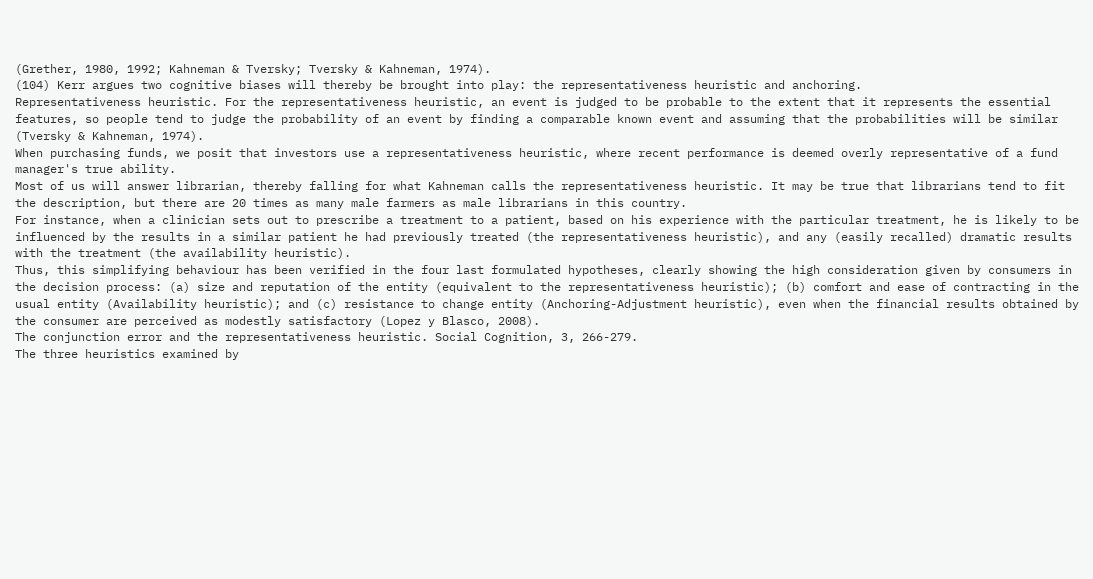(Grether, 1980, 1992; Kahneman & Tversky; Tversky & Kahneman, 1974).
(104) Kerr argues two cognitive biases will thereby be brought into play: the representativeness heuristic and anchoring.
Representativeness heuristic. For the representativeness heuristic, an event is judged to be probable to the extent that it represents the essential features, so people tend to judge the probability of an event by finding a comparable known event and assuming that the probabilities will be similar (Tversky & Kahneman, 1974).
When purchasing funds, we posit that investors use a representativeness heuristic, where recent performance is deemed overly representative of a fund manager's true ability.
Most of us will answer librarian, thereby falling for what Kahneman calls the representativeness heuristic. It may be true that librarians tend to fit the description, but there are 20 times as many male farmers as male librarians in this country.
For instance, when a clinician sets out to prescribe a treatment to a patient, based on his experience with the particular treatment, he is likely to be influenced by the results in a similar patient he had previously treated (the representativeness heuristic), and any (easily recalled) dramatic results with the treatment (the availability heuristic).
Thus, this simplifying behaviour has been verified in the four last formulated hypotheses, clearly showing the high consideration given by consumers in the decision process: (a) size and reputation of the entity (equivalent to the representativeness heuristic); (b) comfort and ease of contracting in the usual entity (Availability heuristic); and (c) resistance to change entity (Anchoring-Adjustment heuristic), even when the financial results obtained by the consumer are perceived as modestly satisfactory (Lopez y Blasco, 2008).
The conjunction error and the representativeness heuristic. Social Cognition, 3, 266-279.
The three heuristics examined by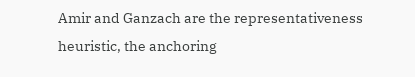Amir and Ganzach are the representativeness heuristic, the anchoring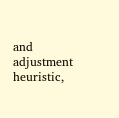and adjustment heuristic,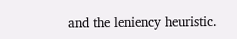and the leniency heuristic.